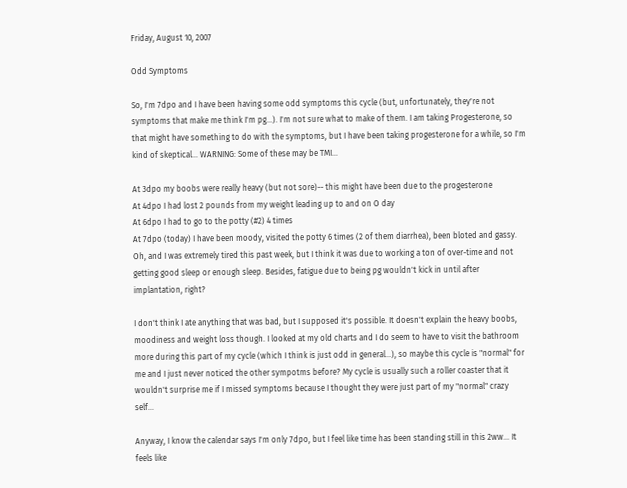Friday, August 10, 2007

Odd Symptoms

So, I'm 7dpo and I have been having some odd symptoms this cycle (but, unfortunately, they're not symptoms that make me think I'm pg...). I'm not sure what to make of them. I am taking Progesterone, so that might have something to do with the symptoms, but I have been taking progesterone for a while, so I'm kind of skeptical... WARNING: Some of these may be TMI...

At 3dpo my boobs were really heavy (but not sore)-- this might have been due to the progesterone
At 4dpo I had lost 2 pounds from my weight leading up to and on O day
At 6dpo I had to go to the potty (#2) 4 times
At 7dpo (today) I have been moody, visited the potty 6 times (2 of them diarrhea), been bloted and gassy.
Oh, and I was extremely tired this past week, but I think it was due to working a ton of over-time and not getting good sleep or enough sleep. Besides, fatigue due to being pg wouldn't kick in until after implantation, right?

I don't think I ate anything that was bad, but I supposed it's possible. It doesn't explain the heavy boobs, moodiness and weight loss though. I looked at my old charts and I do seem to have to visit the bathroom more during this part of my cycle (which I think is just odd in general...), so maybe this cycle is "normal" for me and I just never noticed the other sympotms before? My cycle is usually such a roller coaster that it wouldn't surprise me if I missed symptoms because I thought they were just part of my "normal" crazy self...

Anyway, I know the calendar says I'm only 7dpo, but I feel like time has been standing still in this 2ww... It feels like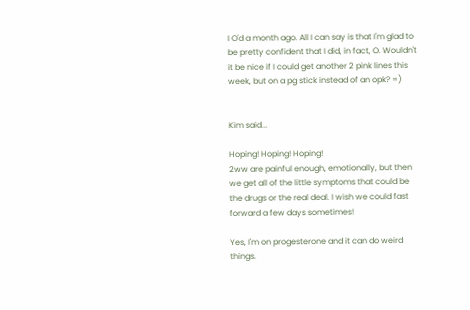I O'd a month ago. All I can say is that I'm glad to be pretty confident that I did, in fact, O. Wouldn't it be nice if I could get another 2 pink lines this week, but on a pg stick instead of an opk? =)


Kim said...

Hoping! Hoping! Hoping!
2ww are painful enough, emotionally, but then we get all of the little symptoms that could be the drugs or the real deal. I wish we could fast forward a few days sometimes!

Yes, I'm on progesterone and it can do weird things.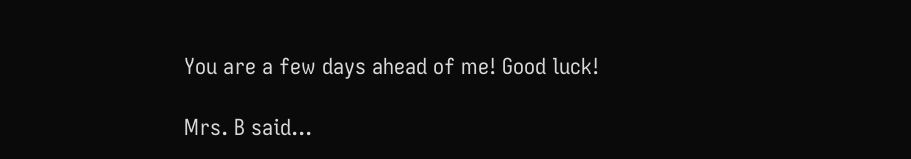You are a few days ahead of me! Good luck!

Mrs. B said...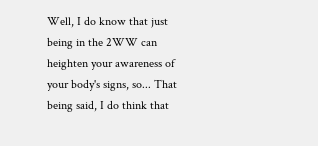Well, I do know that just being in the 2WW can heighten your awareness of your body's signs, so... That being said, I do think that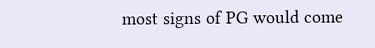most signs of PG would come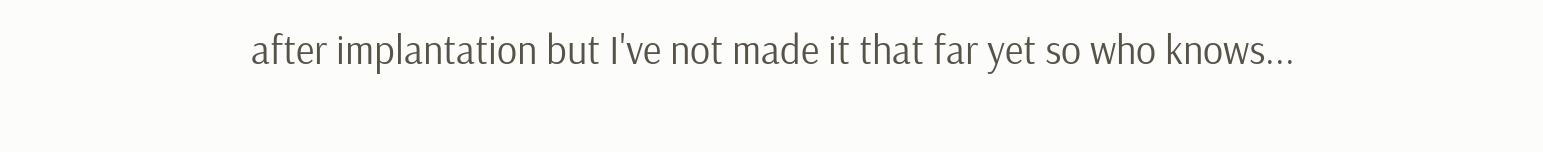after implantation but I've not made it that far yet so who knows...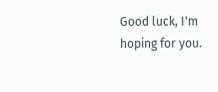Good luck, I'm hoping for you.